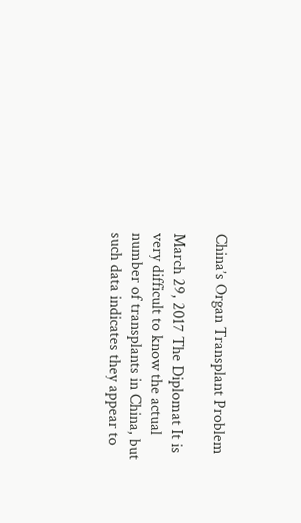China’s Organ Transplant Problem

March 29, 2017 The Diplomat It is very difficult to know the actual number of transplants in China, but such data indicates they appear to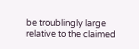be troublingly large relative to the claimed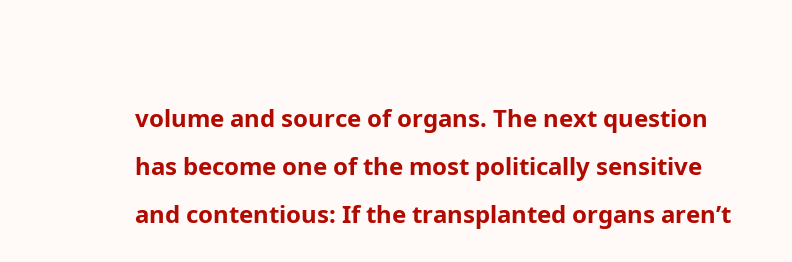volume and source of organs. The next question has become one of the most politically sensitive and contentious: If the transplanted organs aren’t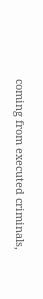coming from executed criminals,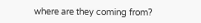where are they coming from?